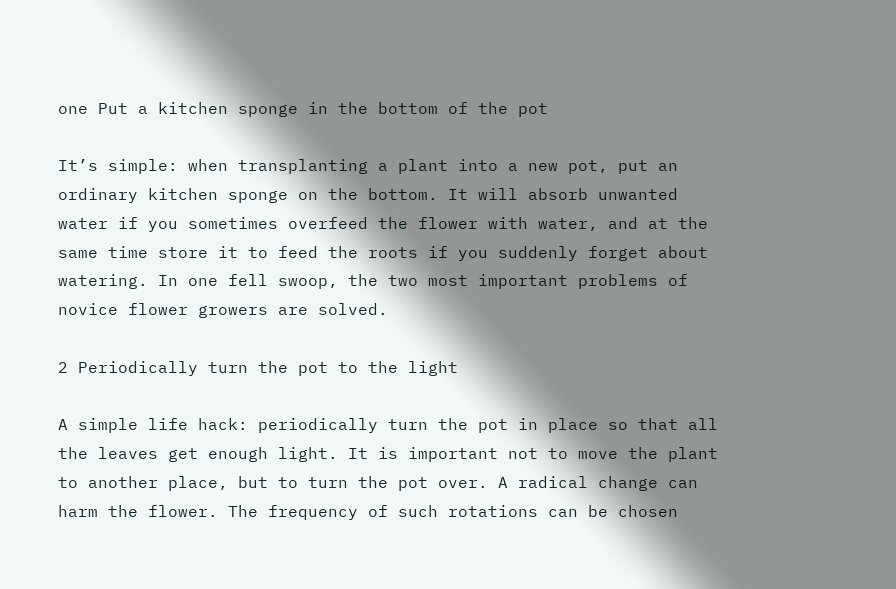one Put a kitchen sponge in the bottom of the pot

It’s simple: when transplanting a plant into a new pot, put an ordinary kitchen sponge on the bottom. It will absorb unwanted water if you sometimes overfeed the flower with water, and at the same time store it to feed the roots if you suddenly forget about watering. In one fell swoop, the two most important problems of novice flower growers are solved.

2 Periodically turn the pot to the light

A simple life hack: periodically turn the pot in place so that all the leaves get enough light. It is important not to move the plant to another place, but to turn the pot over. A radical change can harm the flower. The frequency of such rotations can be chosen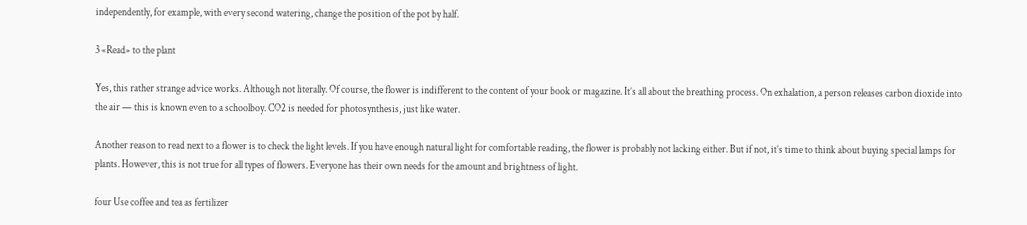independently, for example, with every second watering, change the position of the pot by half.

3 «Read» to the plant

Yes, this rather strange advice works. Although not literally. Of course, the flower is indifferent to the content of your book or magazine. It’s all about the breathing process. On exhalation, a person releases carbon dioxide into the air — this is known even to a schoolboy. CO2 is needed for photosynthesis, just like water.

Another reason to read next to a flower is to check the light levels. If you have enough natural light for comfortable reading, the flower is probably not lacking either. But if not, it’s time to think about buying special lamps for plants. However, this is not true for all types of flowers. Everyone has their own needs for the amount and brightness of light.

four Use coffee and tea as fertilizer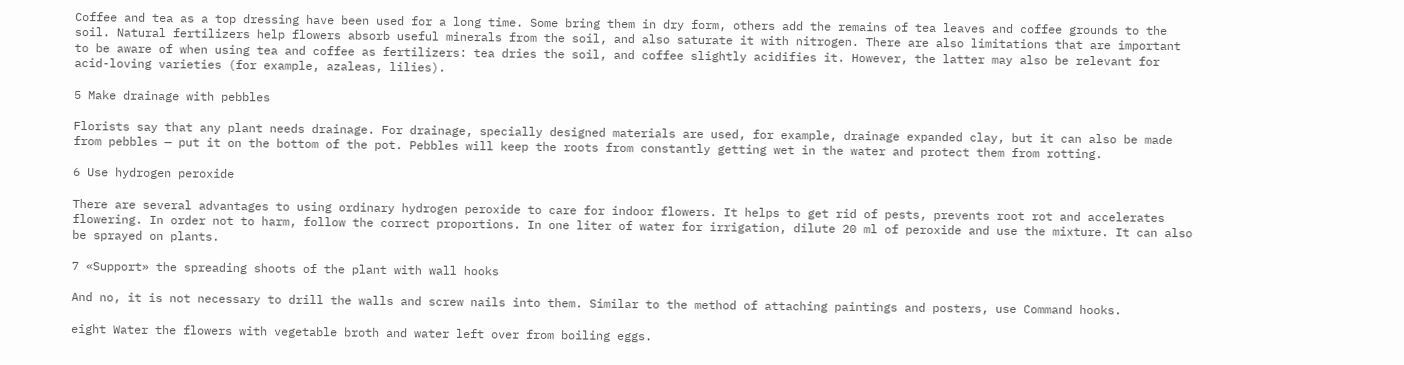Coffee and tea as a top dressing have been used for a long time. Some bring them in dry form, others add the remains of tea leaves and coffee grounds to the soil. Natural fertilizers help flowers absorb useful minerals from the soil, and also saturate it with nitrogen. There are also limitations that are important to be aware of when using tea and coffee as fertilizers: tea dries the soil, and coffee slightly acidifies it. However, the latter may also be relevant for acid-loving varieties (for example, azaleas, lilies).

5 Make drainage with pebbles

Florists say that any plant needs drainage. For drainage, specially designed materials are used, for example, drainage expanded clay, but it can also be made from pebbles — put it on the bottom of the pot. Pebbles will keep the roots from constantly getting wet in the water and protect them from rotting.

6 Use hydrogen peroxide

There are several advantages to using ordinary hydrogen peroxide to care for indoor flowers. It helps to get rid of pests, prevents root rot and accelerates flowering. In order not to harm, follow the correct proportions. In one liter of water for irrigation, dilute 20 ml of peroxide and use the mixture. It can also be sprayed on plants.

7 «Support» the spreading shoots of the plant with wall hooks

And no, it is not necessary to drill the walls and screw nails into them. Similar to the method of attaching paintings and posters, use Command hooks.

eight Water the flowers with vegetable broth and water left over from boiling eggs.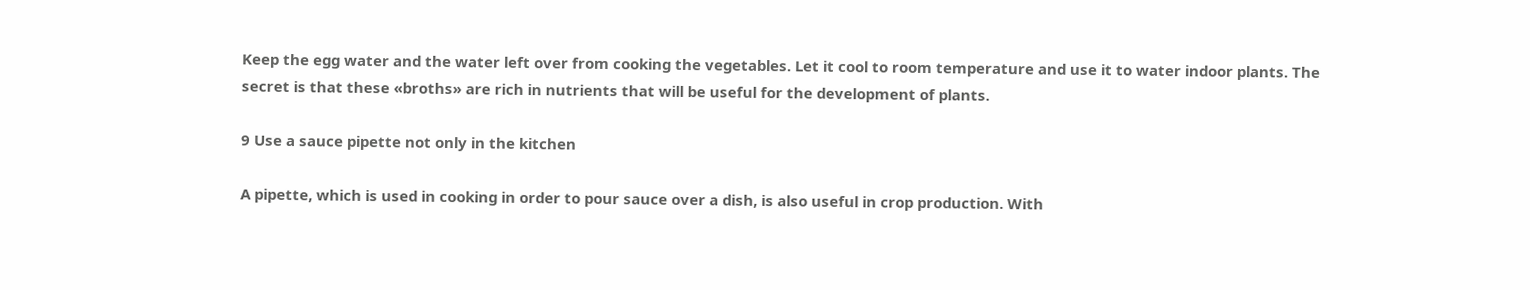Keep the egg water and the water left over from cooking the vegetables. Let it cool to room temperature and use it to water indoor plants. The secret is that these «broths» are rich in nutrients that will be useful for the development of plants.

9 Use a sauce pipette not only in the kitchen

A pipette, which is used in cooking in order to pour sauce over a dish, is also useful in crop production. With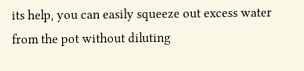its help, you can easily squeeze out excess water from the pot without diluting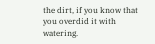the dirt, if you know that you overdid it with watering.